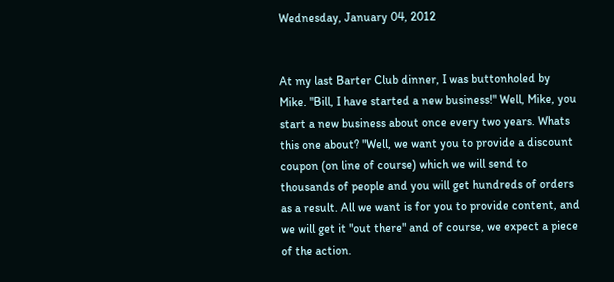Wednesday, January 04, 2012


At my last Barter Club dinner, I was buttonholed by Mike. "Bill, I have started a new business!" Well, Mike, you start a new business about once every two years. Whats this one about? "Well, we want you to provide a discount coupon (on line of course) which we will send to thousands of people and you will get hundreds of orders as a result. All we want is for you to provide content, and we will get it "out there" and of course, we expect a piece of the action.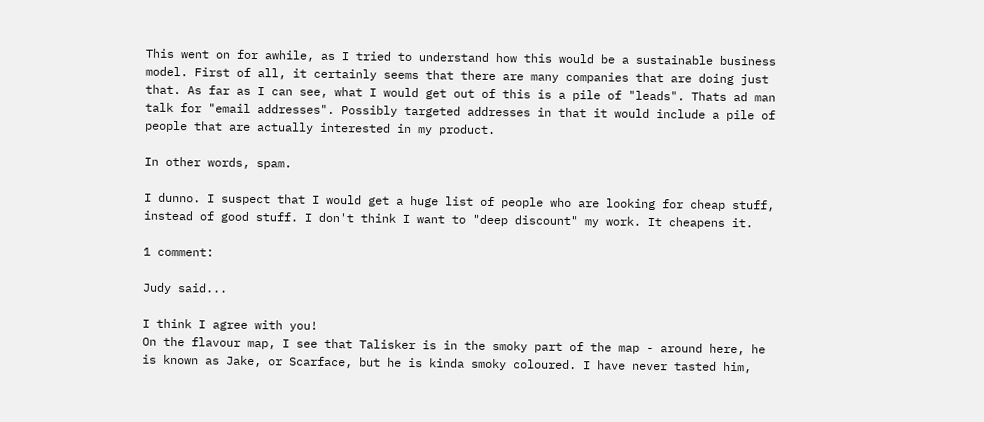This went on for awhile, as I tried to understand how this would be a sustainable business model. First of all, it certainly seems that there are many companies that are doing just that. As far as I can see, what I would get out of this is a pile of "leads". Thats ad man talk for "email addresses". Possibly targeted addresses in that it would include a pile of people that are actually interested in my product.

In other words, spam.

I dunno. I suspect that I would get a huge list of people who are looking for cheap stuff, instead of good stuff. I don't think I want to "deep discount" my work. It cheapens it.

1 comment:

Judy said...

I think I agree with you!
On the flavour map, I see that Talisker is in the smoky part of the map - around here, he is known as Jake, or Scarface, but he is kinda smoky coloured. I have never tasted him,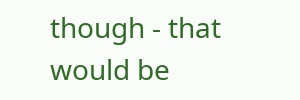though - that would be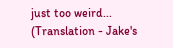just too weird...
(Translation - Jake's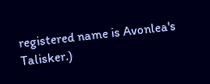registered name is Avonlea's Talisker.)